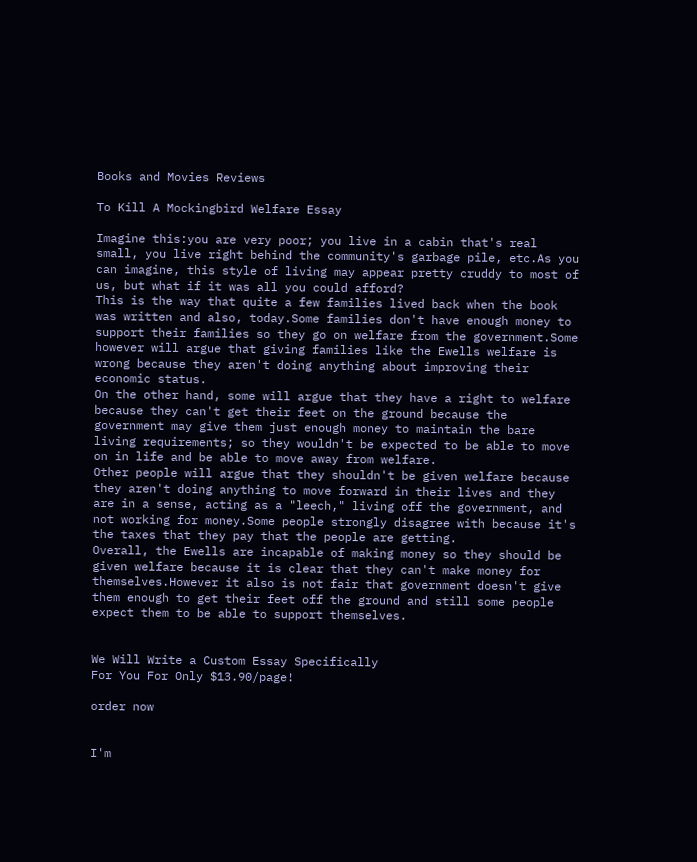Books and Movies Reviews

To Kill A Mockingbird Welfare Essay

Imagine this:you are very poor; you live in a cabin that's real small, you live right behind the community's garbage pile, etc.As you can imagine, this style of living may appear pretty cruddy to most of us, but what if it was all you could afford?
This is the way that quite a few families lived back when the book was written and also, today.Some families don't have enough money to support their families so they go on welfare from the government.Some however will argue that giving families like the Ewells welfare is wrong because they aren't doing anything about improving their economic status.
On the other hand, some will argue that they have a right to welfare because they can't get their feet on the ground because the government may give them just enough money to maintain the bare living requirements; so they wouldn't be expected to be able to move on in life and be able to move away from welfare.
Other people will argue that they shouldn't be given welfare because they aren't doing anything to move forward in their lives and they are in a sense, acting as a "leech," living off the government, and not working for money.Some people strongly disagree with because it's the taxes that they pay that the people are getting.
Overall, the Ewells are incapable of making money so they should be given welfare because it is clear that they can't make money for themselves.However it also is not fair that government doesn't give them enough to get their feet off the ground and still some people expect them to be able to support themselves.


We Will Write a Custom Essay Specifically
For You For Only $13.90/page!

order now


I'm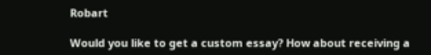Robart

Would you like to get a custom essay? How about receiving a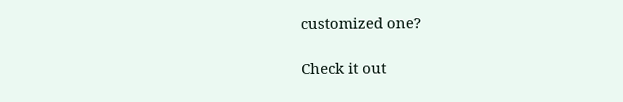customized one?

Check it out